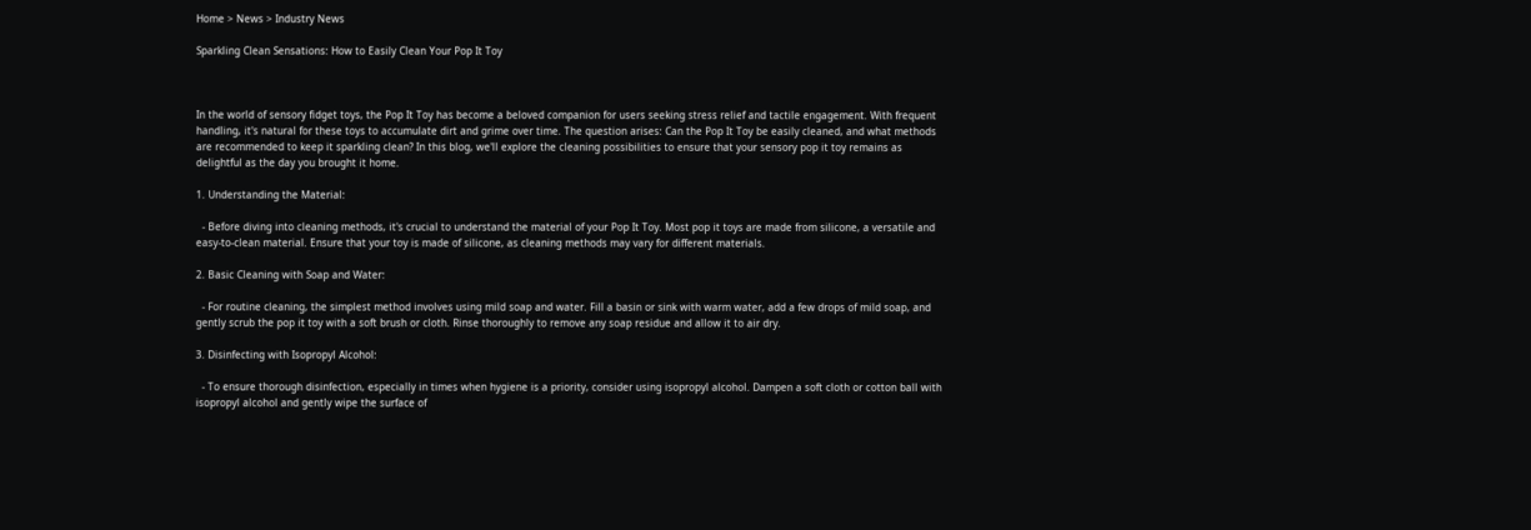Home > News > Industry News

Sparkling Clean Sensations: How to Easily Clean Your Pop It Toy



In the world of sensory fidget toys, the Pop It Toy has become a beloved companion for users seeking stress relief and tactile engagement. With frequent handling, it's natural for these toys to accumulate dirt and grime over time. The question arises: Can the Pop It Toy be easily cleaned, and what methods are recommended to keep it sparkling clean? In this blog, we'll explore the cleaning possibilities to ensure that your sensory pop it toy remains as delightful as the day you brought it home.

1. Understanding the Material:

  - Before diving into cleaning methods, it's crucial to understand the material of your Pop It Toy. Most pop it toys are made from silicone, a versatile and easy-to-clean material. Ensure that your toy is made of silicone, as cleaning methods may vary for different materials.

2. Basic Cleaning with Soap and Water:

  - For routine cleaning, the simplest method involves using mild soap and water. Fill a basin or sink with warm water, add a few drops of mild soap, and gently scrub the pop it toy with a soft brush or cloth. Rinse thoroughly to remove any soap residue and allow it to air dry.

3. Disinfecting with Isopropyl Alcohol:

  - To ensure thorough disinfection, especially in times when hygiene is a priority, consider using isopropyl alcohol. Dampen a soft cloth or cotton ball with isopropyl alcohol and gently wipe the surface of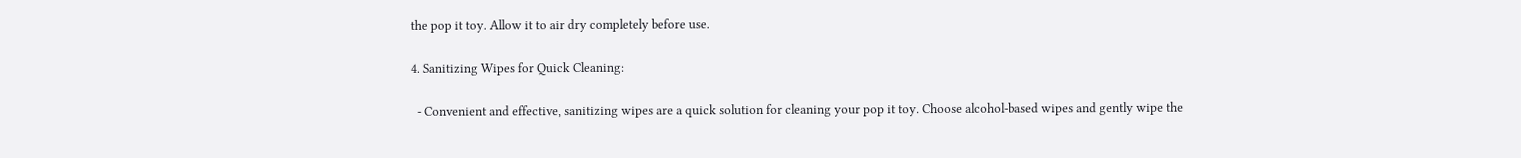the pop it toy. Allow it to air dry completely before use.

4. Sanitizing Wipes for Quick Cleaning:

  - Convenient and effective, sanitizing wipes are a quick solution for cleaning your pop it toy. Choose alcohol-based wipes and gently wipe the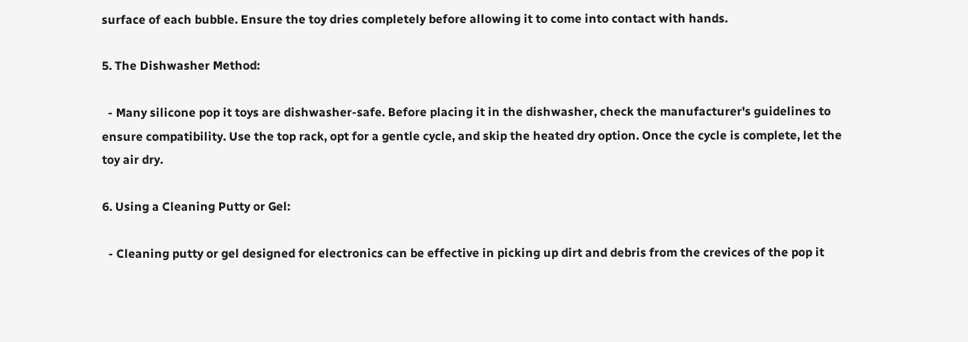surface of each bubble. Ensure the toy dries completely before allowing it to come into contact with hands.

5. The Dishwasher Method:

  - Many silicone pop it toys are dishwasher-safe. Before placing it in the dishwasher, check the manufacturer's guidelines to ensure compatibility. Use the top rack, opt for a gentle cycle, and skip the heated dry option. Once the cycle is complete, let the toy air dry.

6. Using a Cleaning Putty or Gel:

  - Cleaning putty or gel designed for electronics can be effective in picking up dirt and debris from the crevices of the pop it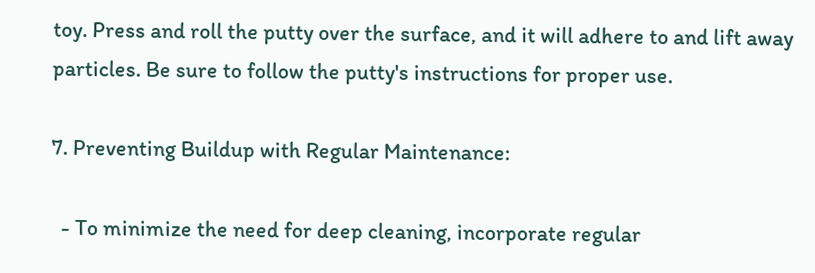toy. Press and roll the putty over the surface, and it will adhere to and lift away particles. Be sure to follow the putty's instructions for proper use.

7. Preventing Buildup with Regular Maintenance:

  - To minimize the need for deep cleaning, incorporate regular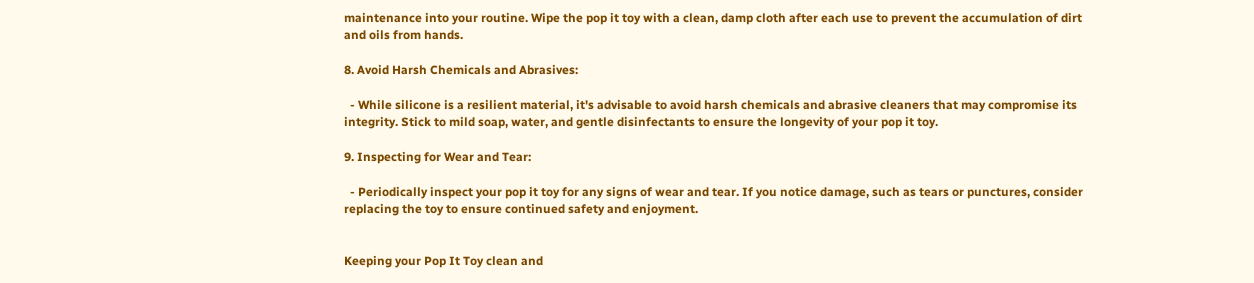maintenance into your routine. Wipe the pop it toy with a clean, damp cloth after each use to prevent the accumulation of dirt and oils from hands.

8. Avoid Harsh Chemicals and Abrasives:

  - While silicone is a resilient material, it's advisable to avoid harsh chemicals and abrasive cleaners that may compromise its integrity. Stick to mild soap, water, and gentle disinfectants to ensure the longevity of your pop it toy.

9. Inspecting for Wear and Tear:

  - Periodically inspect your pop it toy for any signs of wear and tear. If you notice damage, such as tears or punctures, consider replacing the toy to ensure continued safety and enjoyment.


Keeping your Pop It Toy clean and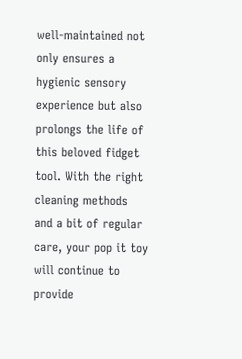well-maintained not only ensures a hygienic sensory experience but also prolongs the life of this beloved fidget tool. With the right cleaning methods and a bit of regular care, your pop it toy will continue to provide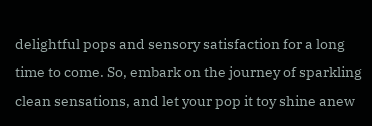delightful pops and sensory satisfaction for a long time to come. So, embark on the journey of sparkling clean sensations, and let your pop it toy shine anew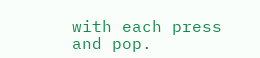with each press and pop.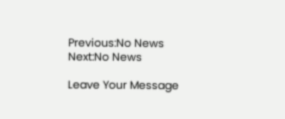Previous:No News
Next:No News

Leave Your Message